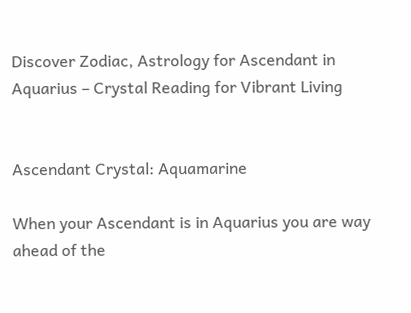Discover Zodiac, Astrology for Ascendant in Aquarius – Crystal Reading for Vibrant Living


Ascendant Crystal: Aquamarine

When your Ascendant is in Aquarius you are way ahead of the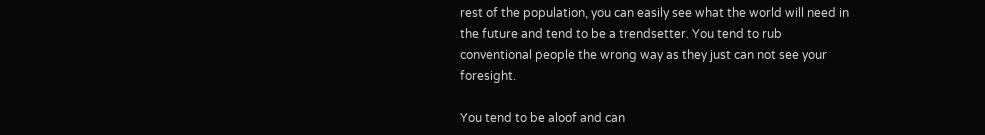rest of the population, you can easily see what the world will need in the future and tend to be a trendsetter. You tend to rub conventional people the wrong way as they just can not see your foresight.

You tend to be aloof and can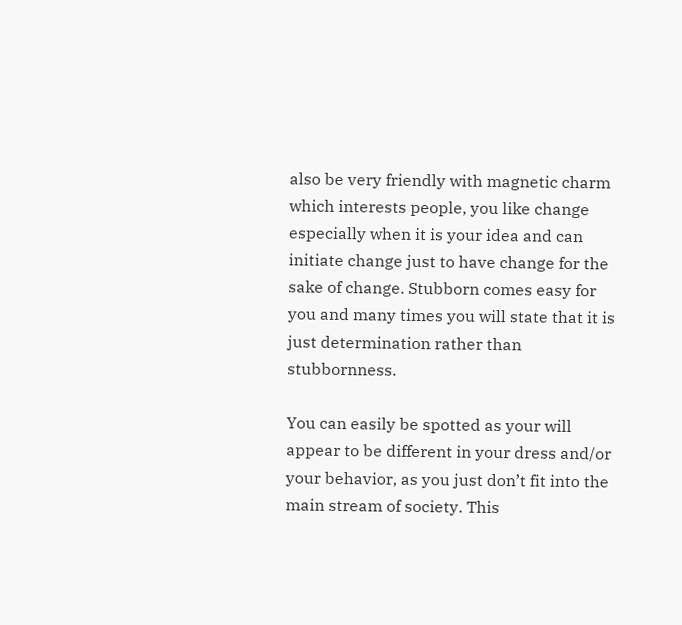also be very friendly with magnetic charm which interests people, you like change especially when it is your idea and can initiate change just to have change for the sake of change. Stubborn comes easy for you and many times you will state that it is just determination rather than stubbornness.

You can easily be spotted as your will appear to be different in your dress and/or your behavior, as you just don’t fit into the main stream of society. This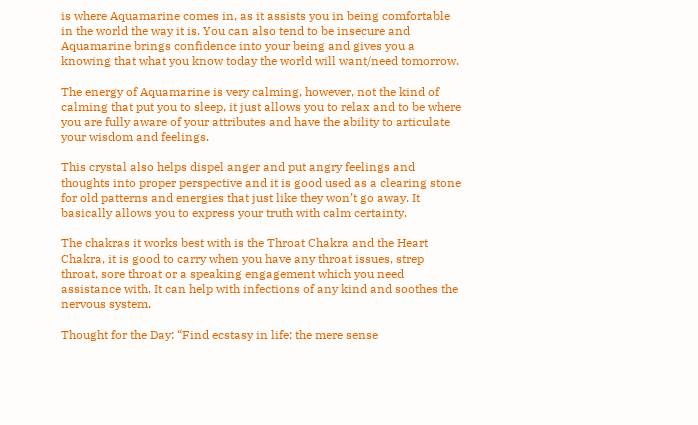is where Aquamarine comes in, as it assists you in being comfortable in the world the way it is. You can also tend to be insecure and Aquamarine brings confidence into your being and gives you a knowing that what you know today the world will want/need tomorrow.

The energy of Aquamarine is very calming, however, not the kind of calming that put you to sleep, it just allows you to relax and to be where you are fully aware of your attributes and have the ability to articulate your wisdom and feelings.

This crystal also helps dispel anger and put angry feelings and thoughts into proper perspective and it is good used as a clearing stone for old patterns and energies that just like they won’t go away. It basically allows you to express your truth with calm certainty.

The chakras it works best with is the Throat Chakra and the Heart Chakra, it is good to carry when you have any throat issues, strep throat, sore throat or a speaking engagement which you need assistance with. It can help with infections of any kind and soothes the nervous system.

Thought for the Day: “Find ecstasy in life; the mere sense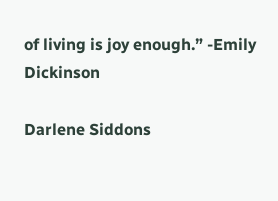of living is joy enough.” -Emily Dickinson

Darlene Siddons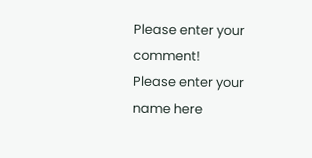Please enter your comment!
Please enter your name here